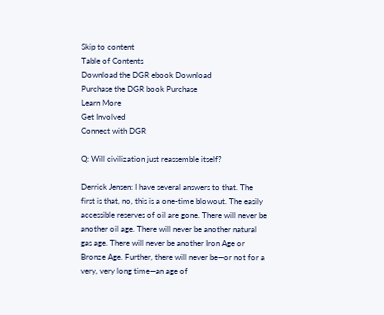Skip to content
Table of Contents
Download the DGR ebook Download
Purchase the DGR book Purchase
Learn More
Get Involved
Connect with DGR

Q: Will civilization just reassemble itself?

Derrick Jensen: I have several answers to that. The first is that, no, this is a one-time blowout. The easily accessible reserves of oil are gone. There will never be another oil age. There will never be another natural gas age. There will never be another Iron Age or Bronze Age. Further, there will never be—or not for a very, very long time—an age of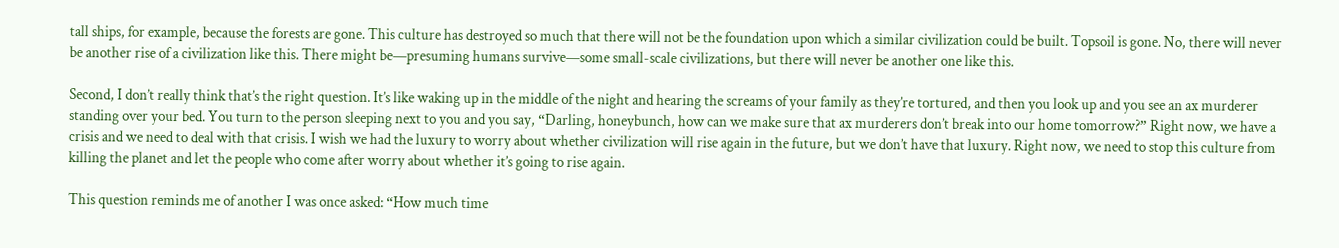tall ships, for example, because the forests are gone. This culture has destroyed so much that there will not be the foundation upon which a similar civilization could be built. Topsoil is gone. No, there will never be another rise of a civilization like this. There might be—presuming humans survive—some small-scale civilizations, but there will never be another one like this.

Second, I don’t really think that’s the right question. It’s like waking up in the middle of the night and hearing the screams of your family as they’re tortured, and then you look up and you see an ax murderer standing over your bed. You turn to the person sleeping next to you and you say, “Darling, honeybunch, how can we make sure that ax murderers don’t break into our home tomorrow?” Right now, we have a crisis and we need to deal with that crisis. I wish we had the luxury to worry about whether civilization will rise again in the future, but we don’t have that luxury. Right now, we need to stop this culture from killing the planet and let the people who come after worry about whether it’s going to rise again.

This question reminds me of another I was once asked: “How much time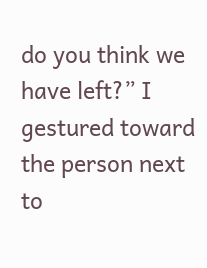do you think we have left?” I gestured toward the person next to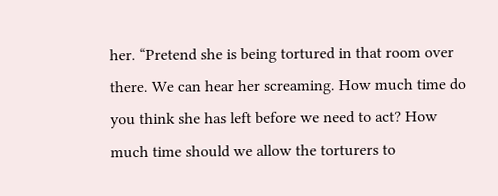her. “Pretend she is being tortured in that room over there. We can hear her screaming. How much time do you think she has left before we need to act? How much time should we allow the torturers to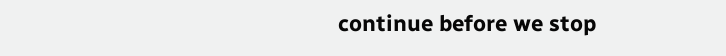continue before we stop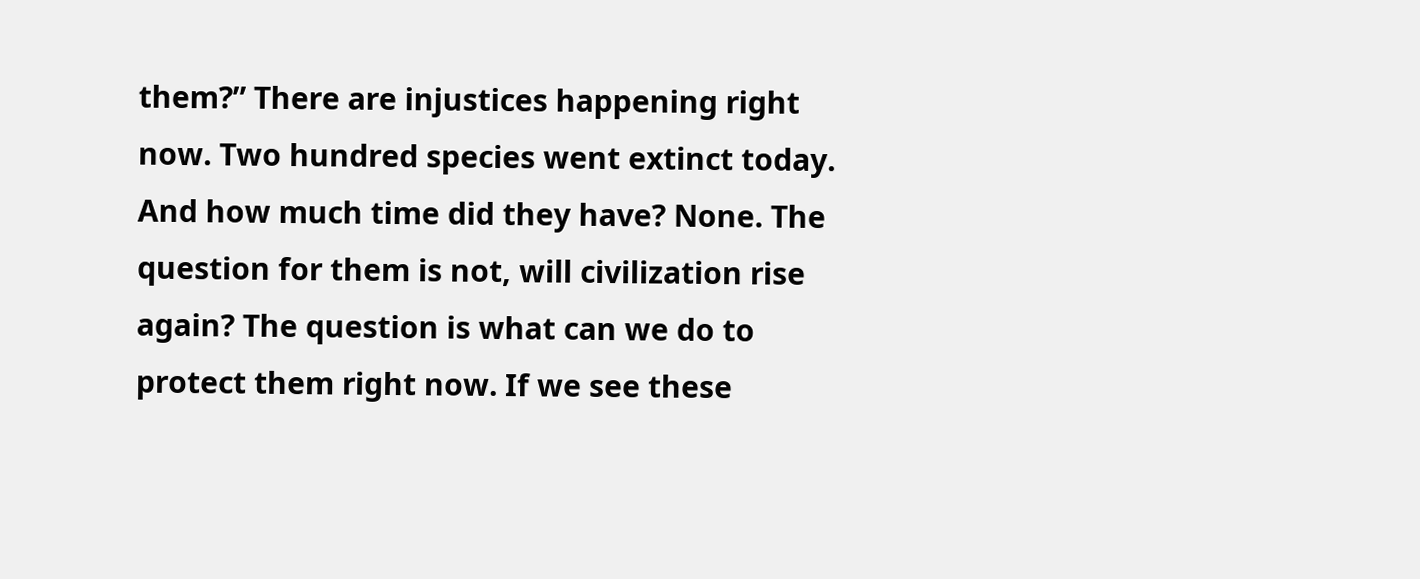them?” There are injustices happening right now. Two hundred species went extinct today. And how much time did they have? None. The question for them is not, will civilization rise again? The question is what can we do to protect them right now. If we see these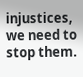injustices, we need to stop them.